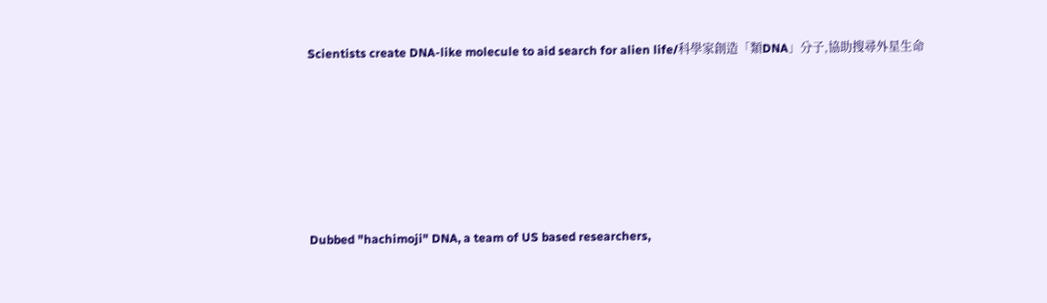Scientists create DNA-like molecule to aid search for alien life/科學家創造「類DNA」分子,協助搜尋外星生命






Dubbed "hachimoji" DNA, a team of US based researchers,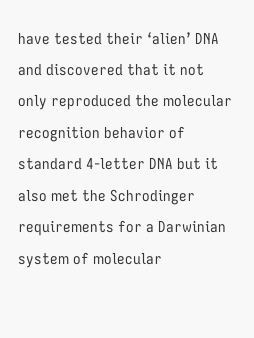have tested their ‘alien’ DNA and discovered that it not only reproduced the molecular recognition behavior of standard 4-letter DNA but it also met the Schrodinger requirements for a Darwinian system of molecular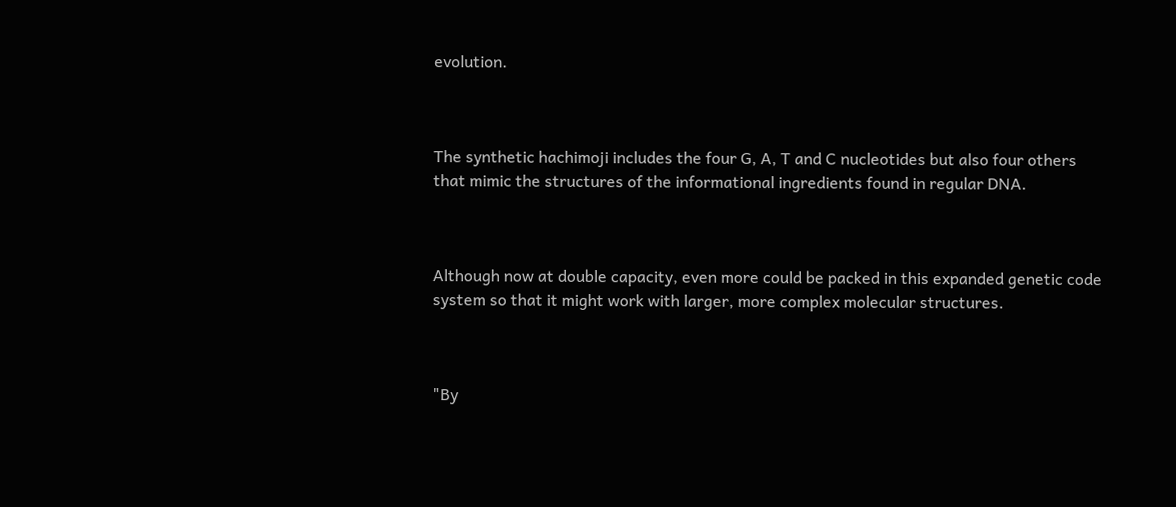evolution.



The synthetic hachimoji includes the four G, A, T and C nucleotides but also four others that mimic the structures of the informational ingredients found in regular DNA.



Although now at double capacity, even more could be packed in this expanded genetic code system so that it might work with larger, more complex molecular structures.



"By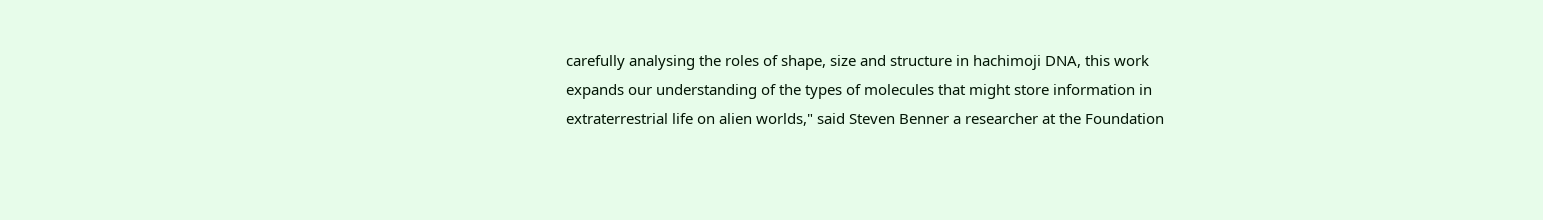carefully analysing the roles of shape, size and structure in hachimoji DNA, this work expands our understanding of the types of molecules that might store information in extraterrestrial life on alien worlds," said Steven Benner a researcher at the Foundation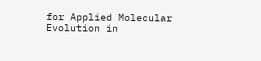for Applied Molecular Evolution in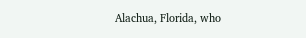Alachua, Florida, who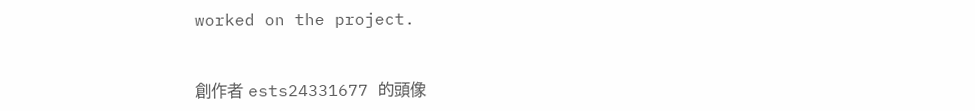worked on the project.


創作者 ests24331677 的頭像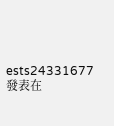ests24331677 發表在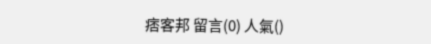痞客邦 留言(0) 人氣()